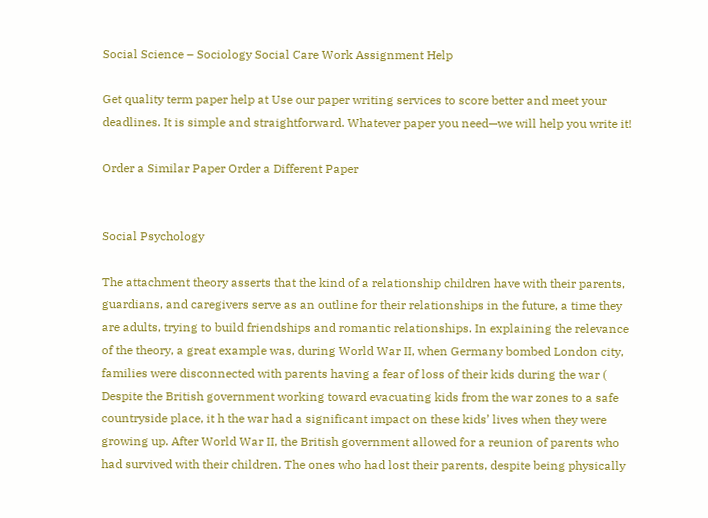Social Science – Sociology Social Care Work Assignment Help

Get quality term paper help at Use our paper writing services to score better and meet your deadlines. It is simple and straightforward. Whatever paper you need—we will help you write it!

Order a Similar Paper Order a Different Paper


Social Psychology

The attachment theory asserts that the kind of a relationship children have with their parents, guardians, and caregivers serve as an outline for their relationships in the future, a time they are adults, trying to build friendships and romantic relationships. In explaining the relevance of the theory, a great example was, during World War II, when Germany bombed London city, families were disconnected with parents having a fear of loss of their kids during the war ( Despite the British government working toward evacuating kids from the war zones to a safe countryside place, it h the war had a significant impact on these kids’ lives when they were growing up. After World War II, the British government allowed for a reunion of parents who had survived with their children. The ones who had lost their parents, despite being physically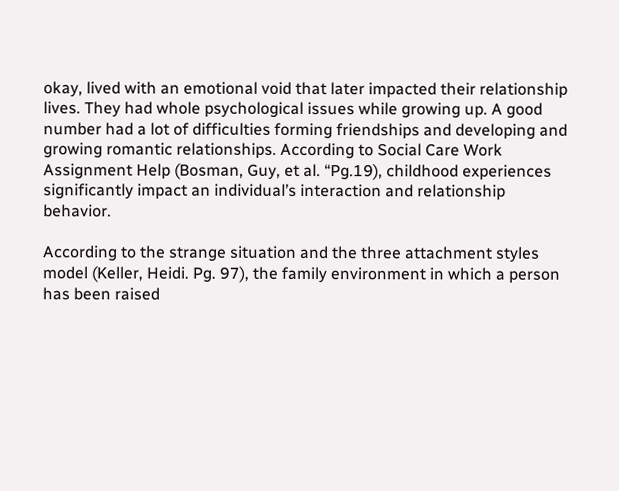okay, lived with an emotional void that later impacted their relationship lives. They had whole psychological issues while growing up. A good number had a lot of difficulties forming friendships and developing and growing romantic relationships. According to Social Care Work Assignment Help (Bosman, Guy, et al. “Pg.19), childhood experiences significantly impact an individual’s interaction and relationship behavior.

According to the strange situation and the three attachment styles model (Keller, Heidi. Pg. 97), the family environment in which a person has been raised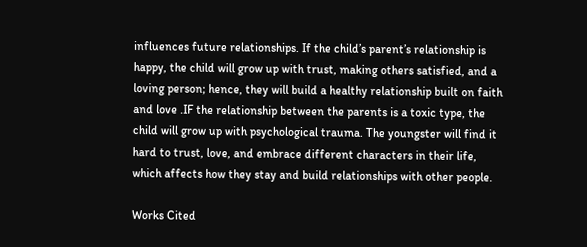influences future relationships. If the child’s parent’s relationship is happy, the child will grow up with trust, making others satisfied, and a loving person; hence, they will build a healthy relationship built on faith and love .IF the relationship between the parents is a toxic type, the child will grow up with psychological trauma. The youngster will find it hard to trust, love, and embrace different characters in their life, which affects how they stay and build relationships with other people.

Works Cited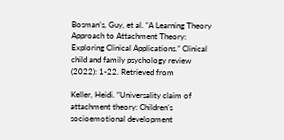Bosman’s, Guy, et al. “A Learning Theory Approach to Attachment Theory: Exploring Clinical Applications.” Clinical child and family psychology review (2022): 1-22. Retrieved from

Keller, Heidi. “Universality claim of attachment theory: Children’s socioemotional development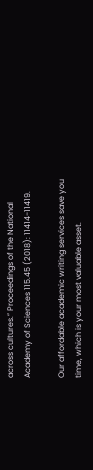across cultures.” Proceedings of the National Academy of Sciences 115.45 (2018): 11414-11419.

Our affordable academic writing services save you time, which is your most valuable asset.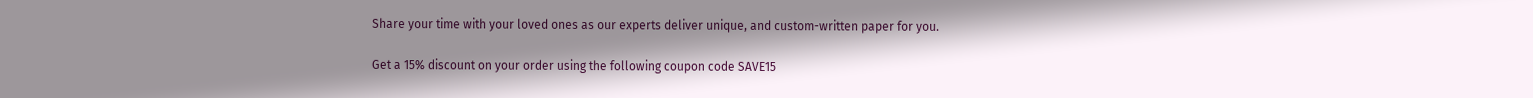Share your time with your loved ones as our experts deliver unique, and custom-written paper for you.

Get a 15% discount on your order using the following coupon code SAVE15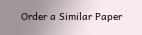Order a Similar Paper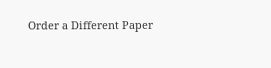Order a Different Paper